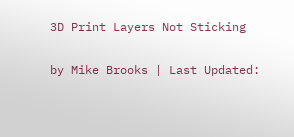3D Print Layers Not Sticking

by Mike Brooks | Last Updated: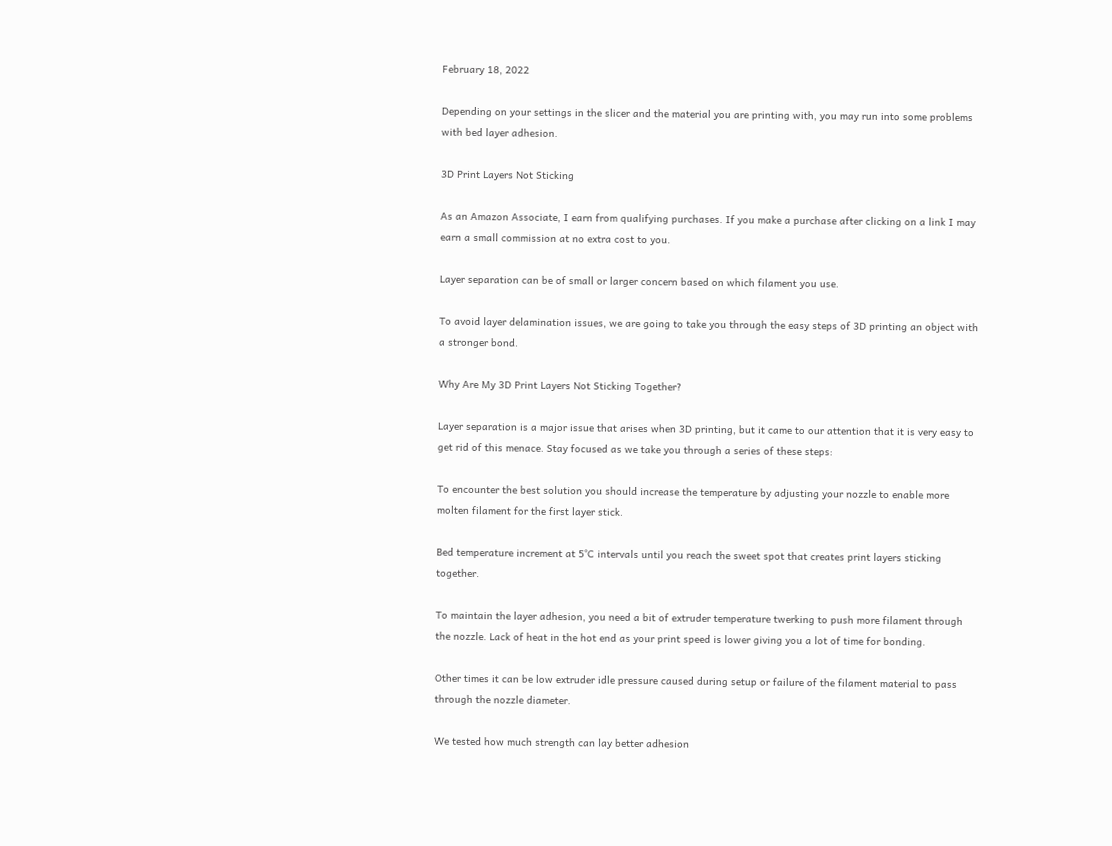February 18, 2022

Depending on your settings in the slicer and the material you are printing with, you may run into some problems with bed layer adhesion.

3D Print Layers Not Sticking

As an Amazon Associate, I earn from qualifying purchases. If you make a purchase after clicking on a link I may earn a small commission at no extra cost to you.

Layer separation can be of small or larger concern based on which filament you use.

To avoid layer delamination issues, we are going to take you through the easy steps of 3D printing an object with a stronger bond.

Why Are My 3D Print Layers Not Sticking Together?

Layer separation is a major issue that arises when 3D printing, but it came to our attention that it is very easy to get rid of this menace. Stay focused as we take you through a series of these steps:

To encounter the best solution you should increase the temperature by adjusting your nozzle to enable more molten filament for the first layer stick.

Bed temperature increment at 5°C intervals until you reach the sweet spot that creates print layers sticking together.

To maintain the layer adhesion, you need a bit of extruder temperature twerking to push more filament through the nozzle. Lack of heat in the hot end as your print speed is lower giving you a lot of time for bonding.

Other times it can be low extruder idle pressure caused during setup or failure of the filament material to pass through the nozzle diameter.

We tested how much strength can lay better adhesion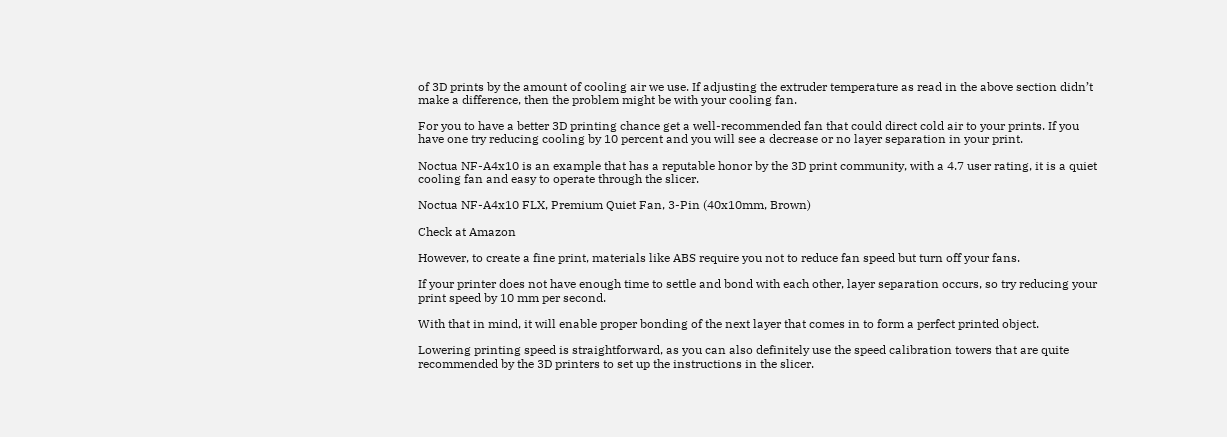of 3D prints by the amount of cooling air we use. If adjusting the extruder temperature as read in the above section didn’t make a difference, then the problem might be with your cooling fan.

For you to have a better 3D printing chance get a well-recommended fan that could direct cold air to your prints. If you have one try reducing cooling by 10 percent and you will see a decrease or no layer separation in your print.

Noctua NF-A4x10 is an example that has a reputable honor by the 3D print community, with a 4.7 user rating, it is a quiet cooling fan and easy to operate through the slicer.

Noctua NF-A4x10 FLX, Premium Quiet Fan, 3-Pin (40x10mm, Brown)

Check at Amazon

However, to create a fine print, materials like ABS require you not to reduce fan speed but turn off your fans.

If your printer does not have enough time to settle and bond with each other, layer separation occurs, so try reducing your print speed by 10 mm per second.

With that in mind, it will enable proper bonding of the next layer that comes in to form a perfect printed object.

Lowering printing speed is straightforward, as you can also definitely use the speed calibration towers that are quite recommended by the 3D printers to set up the instructions in the slicer.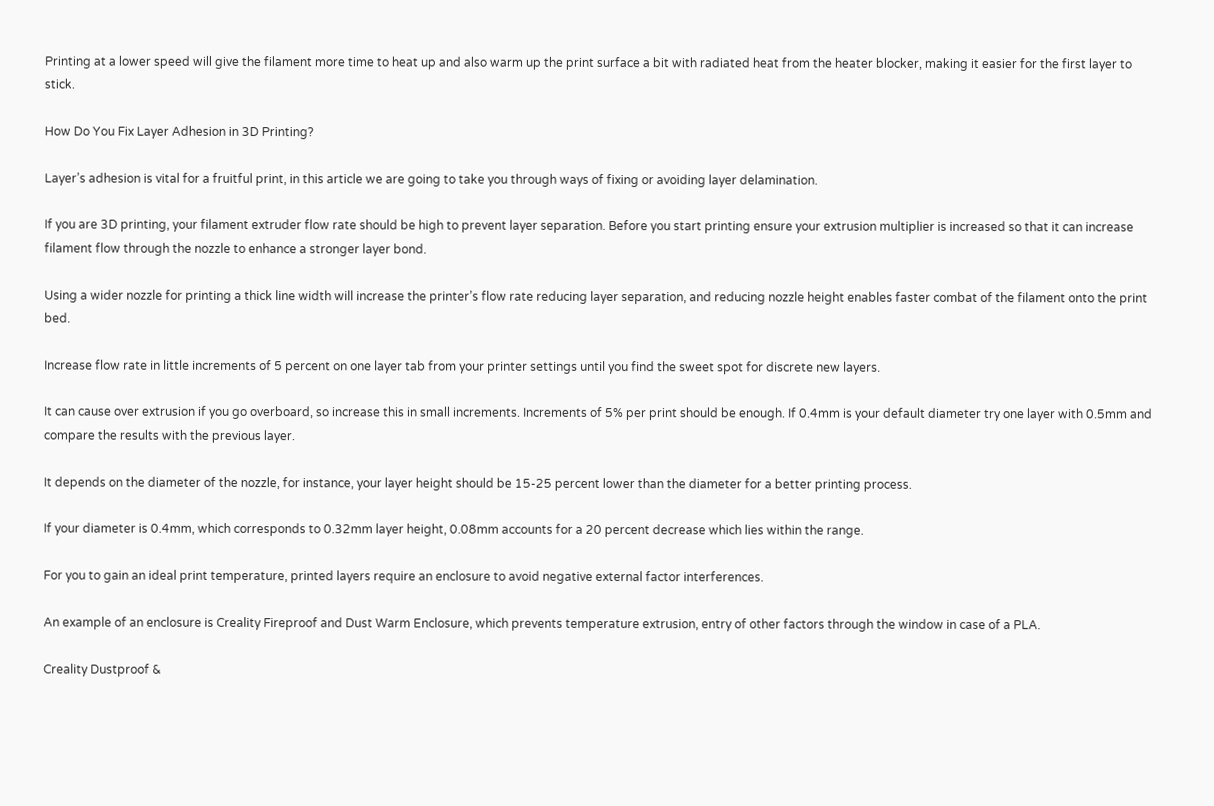Printing at a lower speed will give the filament more time to heat up and also warm up the print surface a bit with radiated heat from the heater blocker, making it easier for the first layer to stick.

How Do You Fix Layer Adhesion in 3D Printing?

Layer’s adhesion is vital for a fruitful print, in this article we are going to take you through ways of fixing or avoiding layer delamination.

If you are 3D printing, your filament extruder flow rate should be high to prevent layer separation. Before you start printing ensure your extrusion multiplier is increased so that it can increase filament flow through the nozzle to enhance a stronger layer bond.

Using a wider nozzle for printing a thick line width will increase the printer’s flow rate reducing layer separation, and reducing nozzle height enables faster combat of the filament onto the print bed.

Increase flow rate in little increments of 5 percent on one layer tab from your printer settings until you find the sweet spot for discrete new layers.

It can cause over extrusion if you go overboard, so increase this in small increments. Increments of 5% per print should be enough. If 0.4mm is your default diameter try one layer with 0.5mm and compare the results with the previous layer.

It depends on the diameter of the nozzle, for instance, your layer height should be 15-25 percent lower than the diameter for a better printing process.

If your diameter is 0.4mm, which corresponds to 0.32mm layer height, 0.08mm accounts for a 20 percent decrease which lies within the range.

For you to gain an ideal print temperature, printed layers require an enclosure to avoid negative external factor interferences.

An example of an enclosure is Creality Fireproof and Dust Warm Enclosure, which prevents temperature extrusion, entry of other factors through the window in case of a PLA.

Creality Dustproof &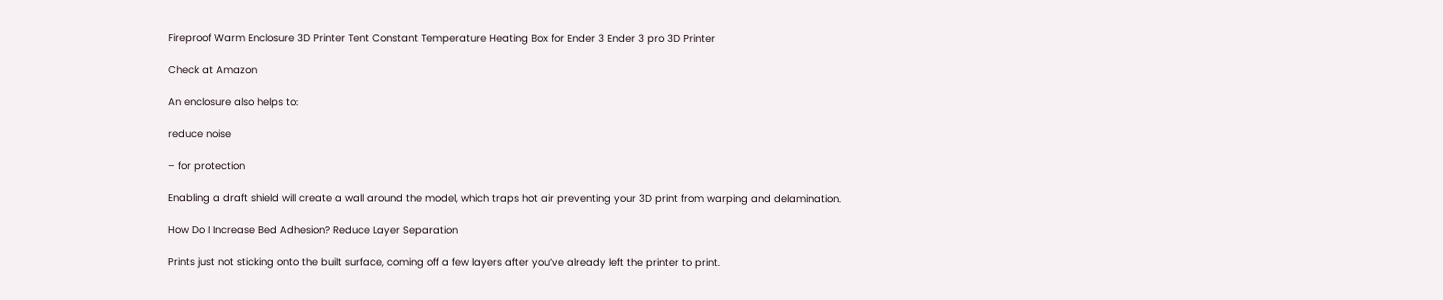Fireproof Warm Enclosure 3D Printer Tent Constant Temperature Heating Box for Ender 3 Ender 3 pro 3D Printer

Check at Amazon

An enclosure also helps to:

reduce noise

– for protection

Enabling a draft shield will create a wall around the model, which traps hot air preventing your 3D print from warping and delamination.

How Do I Increase Bed Adhesion? Reduce Layer Separation

Prints just not sticking onto the built surface, coming off a few layers after you’ve already left the printer to print.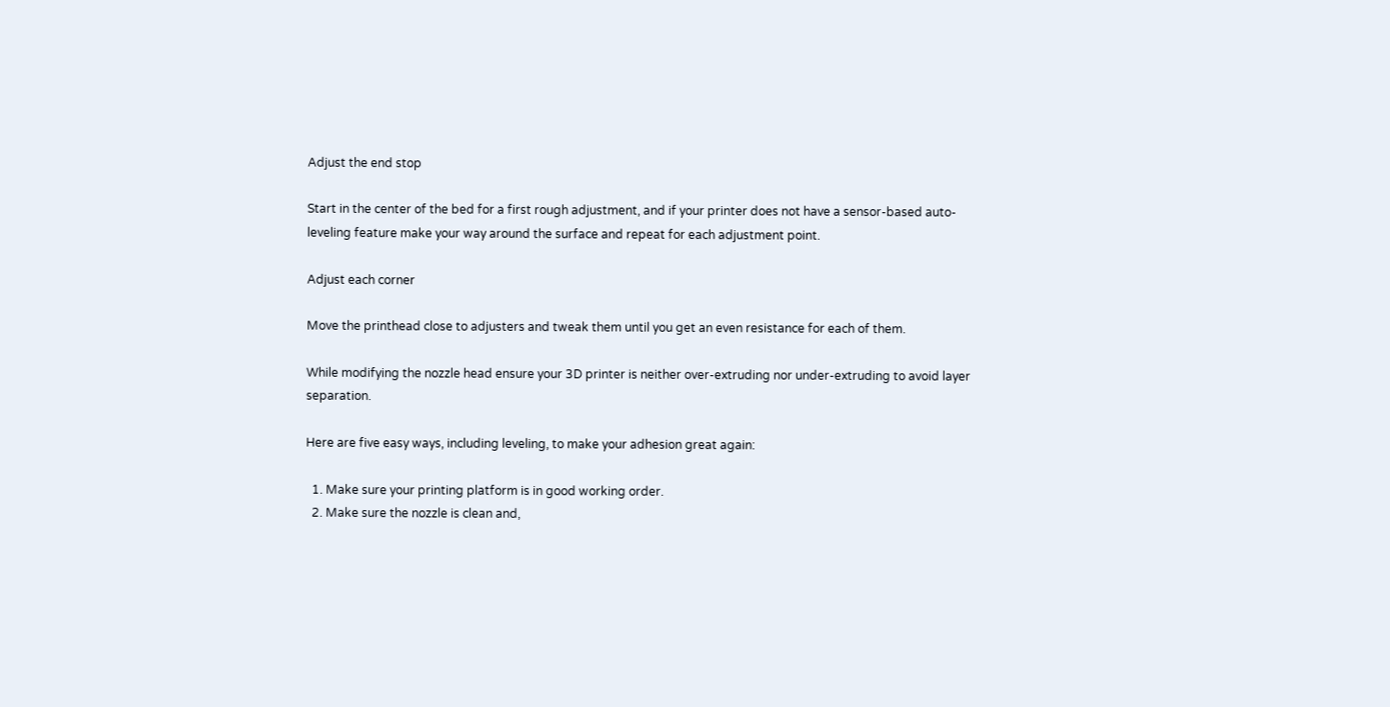Adjust the end stop

Start in the center of the bed for a first rough adjustment, and if your printer does not have a sensor-based auto-leveling feature make your way around the surface and repeat for each adjustment point.

Adjust each corner

Move the printhead close to adjusters and tweak them until you get an even resistance for each of them.

While modifying the nozzle head ensure your 3D printer is neither over-extruding nor under-extruding to avoid layer separation.

Here are five easy ways, including leveling, to make your adhesion great again:

  1. Make sure your printing platform is in good working order.
  2. Make sure the nozzle is clean and,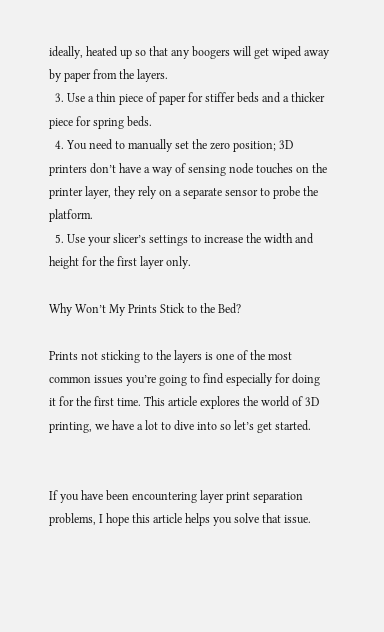ideally, heated up so that any boogers will get wiped away by paper from the layers.
  3. Use a thin piece of paper for stiffer beds and a thicker piece for spring beds.
  4. You need to manually set the zero position; 3D printers don’t have a way of sensing node touches on the printer layer, they rely on a separate sensor to probe the platform.
  5. Use your slicer’s settings to increase the width and height for the first layer only.

Why Won’t My Prints Stick to the Bed?

Prints not sticking to the layers is one of the most common issues you’re going to find especially for doing it for the first time. This article explores the world of 3D printing, we have a lot to dive into so let’s get started.


If you have been encountering layer print separation problems, I hope this article helps you solve that issue.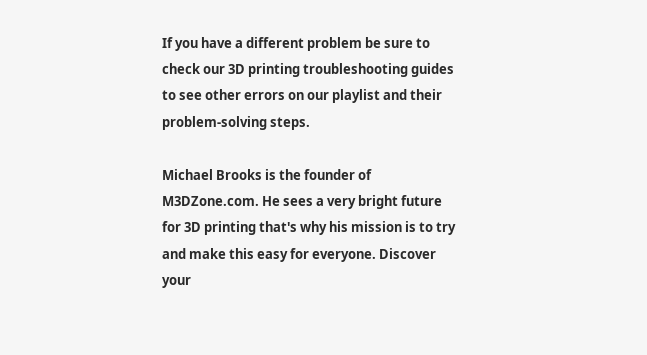If you have a different problem be sure to check our 3D printing troubleshooting guides to see other errors on our playlist and their problem-solving steps.

Michael Brooks is the founder of M3DZone.com. He sees a very bright future for 3D printing that's why his mission is to try and make this easy for everyone. Discover your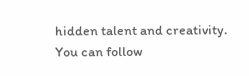hidden talent and creativity. You can follow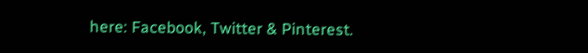here: Facebook, Twitter & Pinterest.